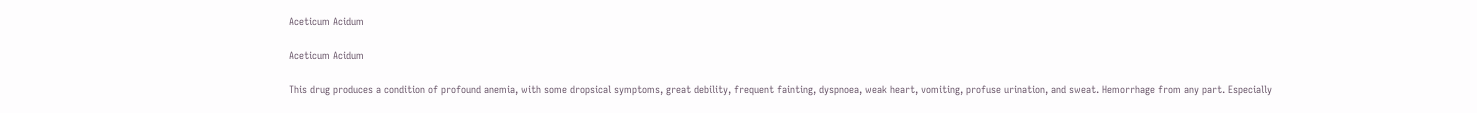Aceticum Acidum

Aceticum Acidum

This drug produces a condition of profound anemia, with some dropsical symptoms, great debility, frequent fainting, dyspnoea, weak heart, vomiting, profuse urination, and sweat. Hemorrhage from any part. Especially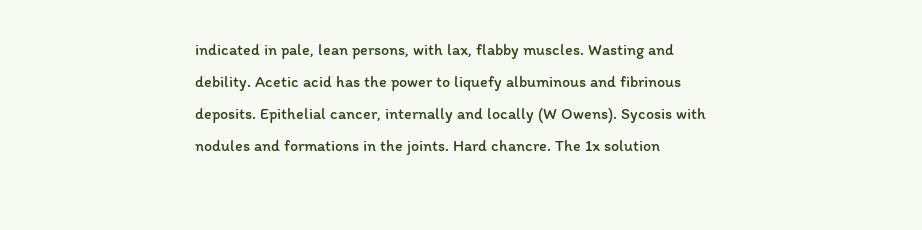indicated in pale, lean persons, with lax, flabby muscles. Wasting and debility. Acetic acid has the power to liquefy albuminous and fibrinous deposits. Epithelial cancer, internally and locally (W Owens). Sycosis with nodules and formations in the joints. Hard chancre. The 1x solution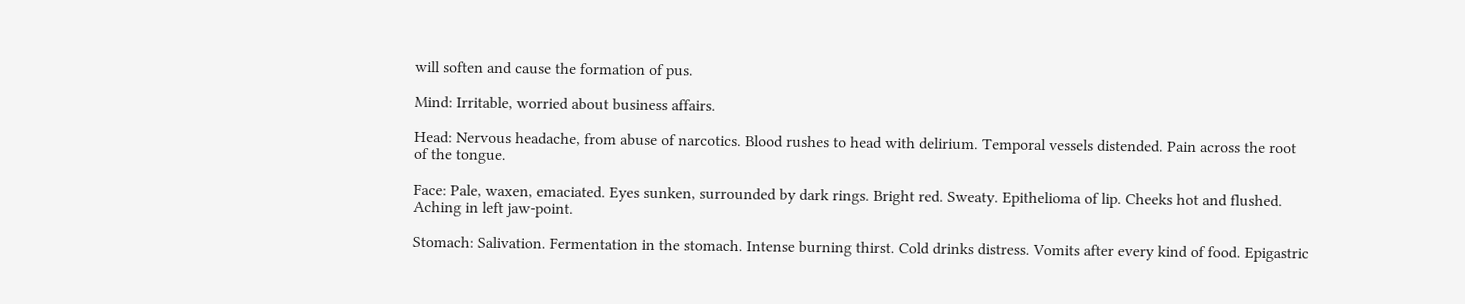will soften and cause the formation of pus.

Mind: Irritable, worried about business affairs.

Head: Nervous headache, from abuse of narcotics. Blood rushes to head with delirium. Temporal vessels distended. Pain across the root of the tongue.

Face: Pale, waxen, emaciated. Eyes sunken, surrounded by dark rings. Bright red. Sweaty. Epithelioma of lip. Cheeks hot and flushed. Aching in left jaw-point.

Stomach: Salivation. Fermentation in the stomach. Intense burning thirst. Cold drinks distress. Vomits after every kind of food. Epigastric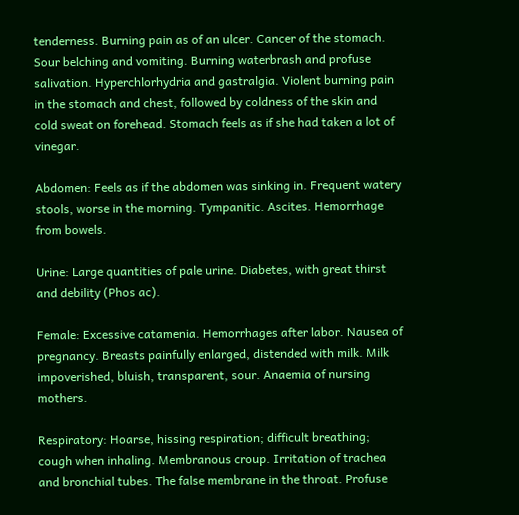tenderness. Burning pain as of an ulcer. Cancer of the stomach. Sour belching and vomiting. Burning waterbrash and profuse salivation. Hyperchlorhydria and gastralgia. Violent burning pain in the stomach and chest, followed by coldness of the skin and cold sweat on forehead. Stomach feels as if she had taken a lot of vinegar.

Abdomen: Feels as if the abdomen was sinking in. Frequent watery stools, worse in the morning. Tympanitic. Ascites. Hemorrhage from bowels.

Urine: Large quantities of pale urine. Diabetes, with great thirst and debility (Phos ac).

Female: Excessive catamenia. Hemorrhages after labor. Nausea of pregnancy. Breasts painfully enlarged, distended with milk. Milk impoverished, bluish, transparent, sour. Anaemia of nursing mothers.

Respiratory: Hoarse, hissing respiration; difficult breathing; cough when inhaling. Membranous croup. Irritation of trachea and bronchial tubes. The false membrane in the throat. Profuse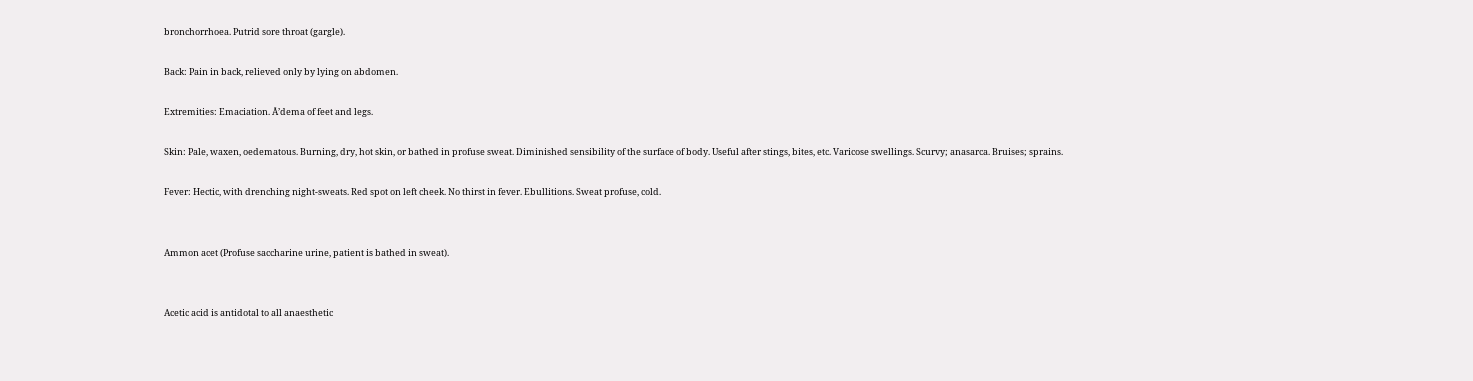bronchorrhoea. Putrid sore throat (gargle).

Back: Pain in back, relieved only by lying on abdomen.

Extremities: Emaciation. Å’dema of feet and legs.

Skin: Pale, waxen, oedematous. Burning, dry, hot skin, or bathed in profuse sweat. Diminished sensibility of the surface of body. Useful after stings, bites, etc. Varicose swellings. Scurvy; anasarca. Bruises; sprains.

Fever: Hectic, with drenching night-sweats. Red spot on left cheek. No thirst in fever. Ebullitions. Sweat profuse, cold.


Ammon acet (Profuse saccharine urine, patient is bathed in sweat).


Acetic acid is antidotal to all anaesthetic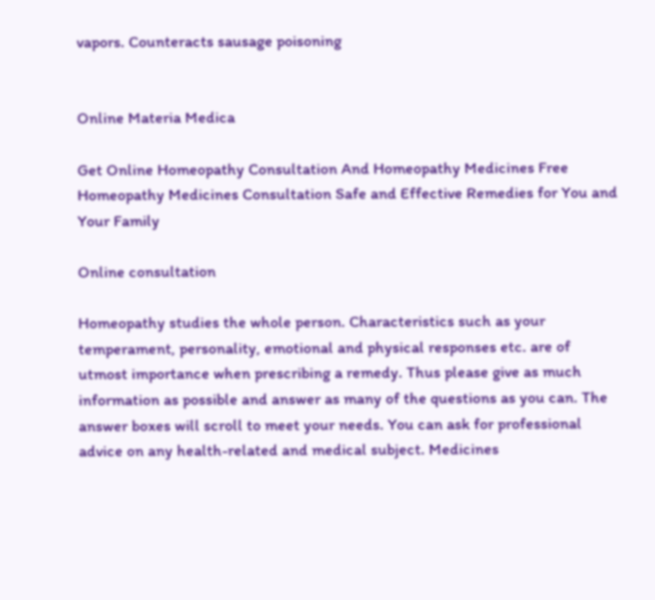vapors. Counteracts sausage poisoning


Online Materia Medica

Get Online Homeopathy Consultation And Homeopathy Medicines Free Homeopathy Medicines Consultation Safe and Effective Remedies for You and Your Family

Online consultation

Homeopathy studies the whole person. Characteristics such as your temperament, personality, emotional and physical responses etc. are of utmost importance when prescribing a remedy. Thus please give as much information as possible and answer as many of the questions as you can. The answer boxes will scroll to meet your needs. You can ask for professional advice on any health-related and medical subject. Medicines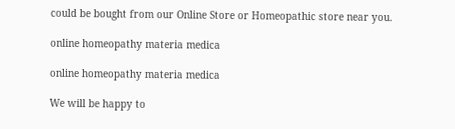could be bought from our Online Store or Homeopathic store near you.

online homeopathy materia medica

online homeopathy materia medica

We will be happy to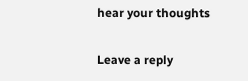hear your thoughts

Leave a reply